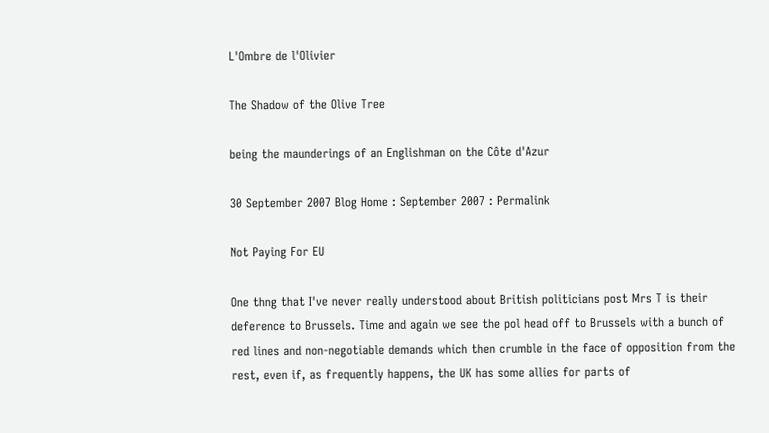L'Ombre de l'Olivier

The Shadow of the Olive Tree

being the maunderings of an Englishman on the Côte d'Azur

30 September 2007 Blog Home : September 2007 : Permalink

Not Paying For EU

One thng that I've never really understood about British politicians post Mrs T is their deference to Brussels. Time and again we see the pol head off to Brussels with a bunch of red lines and non-negotiable demands which then crumble in the face of opposition from the rest, even if, as frequently happens, the UK has some allies for parts of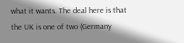what it wants. The deal here is that the UK is one of two (Germany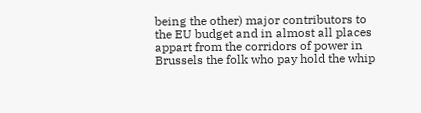being the other) major contributors to the EU budget and in almost all places appart from the corridors of power in Brussels the folk who pay hold the whip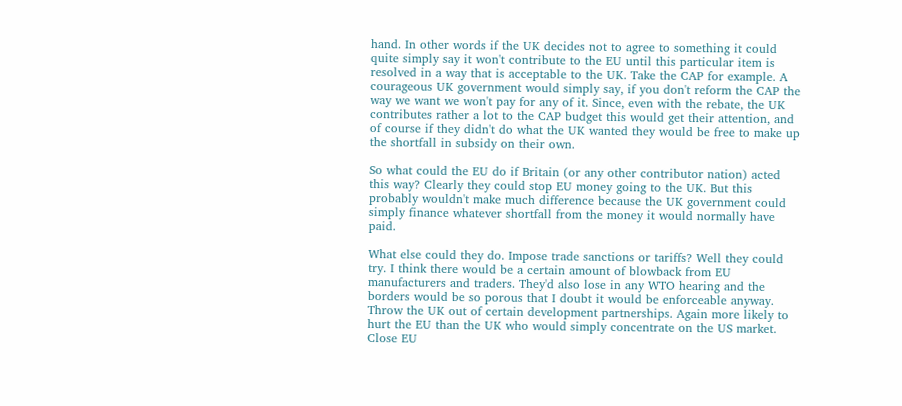hand. In other words if the UK decides not to agree to something it could quite simply say it won't contribute to the EU until this particular item is resolved in a way that is acceptable to the UK. Take the CAP for example. A courageous UK government would simply say, if you don't reform the CAP the way we want we won't pay for any of it. Since, even with the rebate, the UK contributes rather a lot to the CAP budget this would get their attention, and of course if they didn't do what the UK wanted they would be free to make up the shortfall in subsidy on their own.

So what could the EU do if Britain (or any other contributor nation) acted this way? Clearly they could stop EU money going to the UK. But this probably wouldn't make much difference because the UK government could simply finance whatever shortfall from the money it would normally have paid.

What else could they do. Impose trade sanctions or tariffs? Well they could try. I think there would be a certain amount of blowback from EU manufacturers and traders. They'd also lose in any WTO hearing and the borders would be so porous that I doubt it would be enforceable anyway. Throw the UK out of certain development partnerships. Again more likely to hurt the EU than the UK who would simply concentrate on the US market. Close EU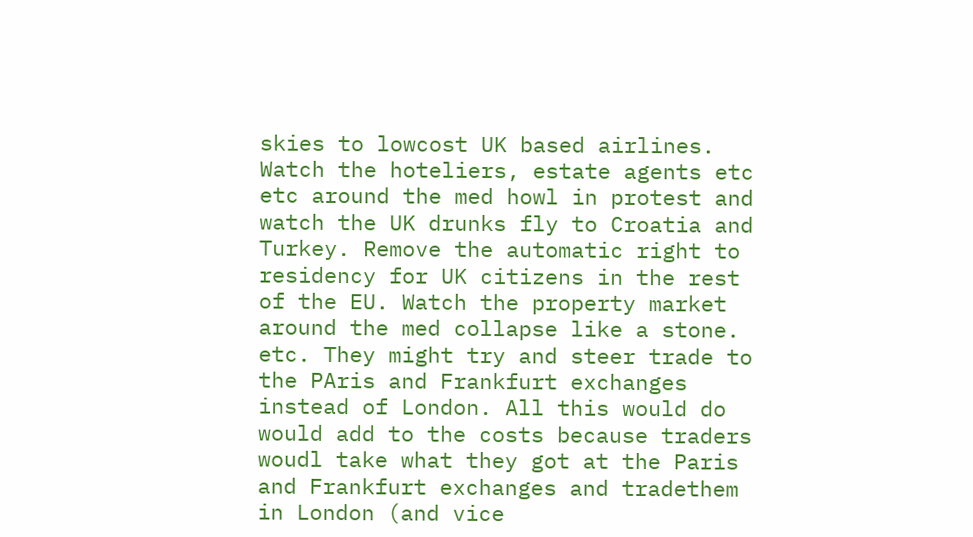skies to lowcost UK based airlines. Watch the hoteliers, estate agents etc etc around the med howl in protest and watch the UK drunks fly to Croatia and Turkey. Remove the automatic right to residency for UK citizens in the rest of the EU. Watch the property market around the med collapse like a stone. etc. They might try and steer trade to the PAris and Frankfurt exchanges instead of London. All this would do would add to the costs because traders woudl take what they got at the Paris and Frankfurt exchanges and tradethem in London (and vice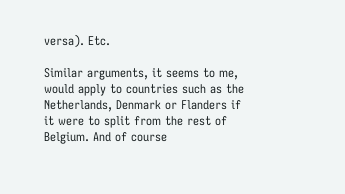versa). Etc.

Similar arguments, it seems to me, would apply to countries such as the Netherlands, Denmark or Flanders if it were to split from the rest of Belgium. And of course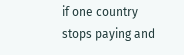if one country stops paying and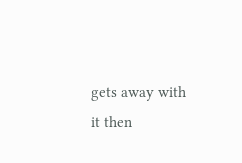gets away with it then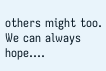others might too. We can always hope....